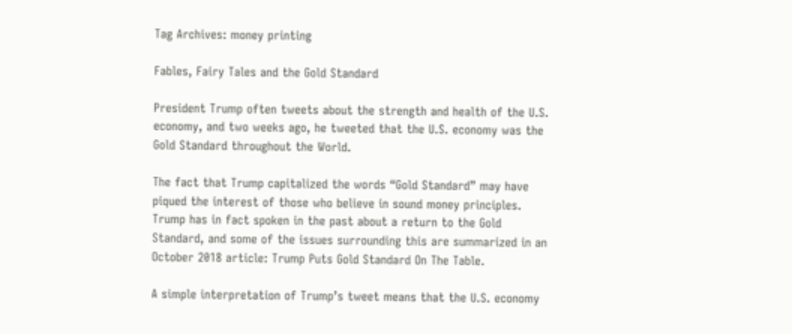Tag Archives: money printing

Fables, Fairy Tales and the Gold Standard

President Trump often tweets about the strength and health of the U.S. economy, and two weeks ago, he tweeted that the U.S. economy was the Gold Standard throughout the World.

The fact that Trump capitalized the words “Gold Standard” may have piqued the interest of those who believe in sound money principles.  Trump has in fact spoken in the past about a return to the Gold Standard, and some of the issues surrounding this are summarized in an October 2018 article: Trump Puts Gold Standard On The Table.

A simple interpretation of Trump’s tweet means that the U.S. economy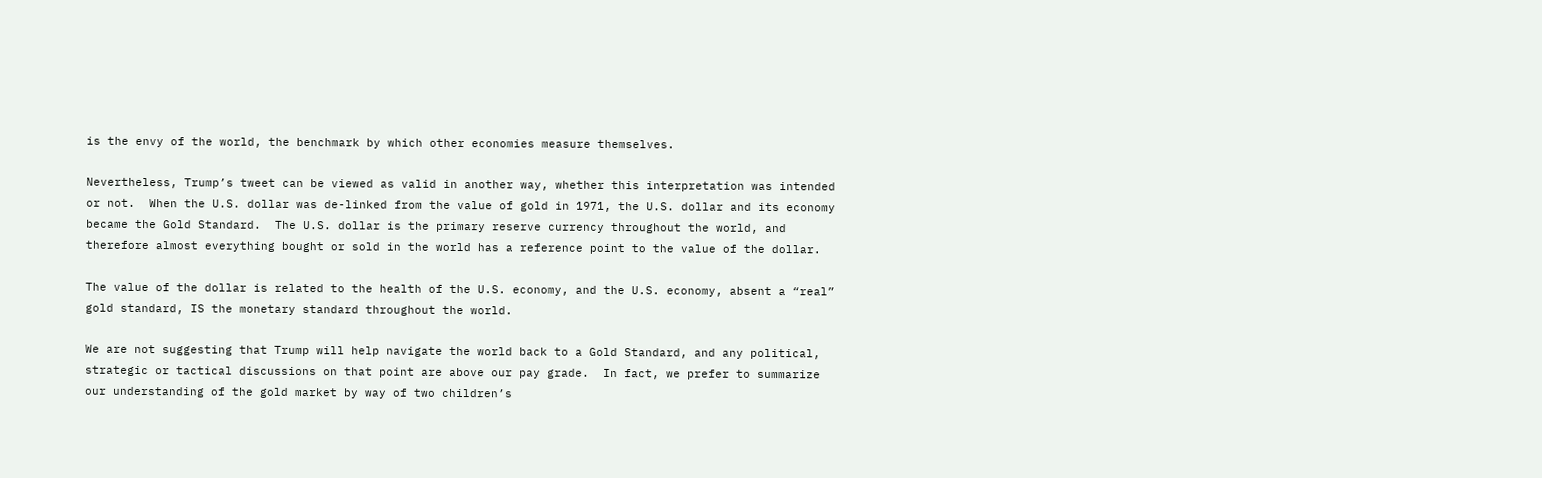is the envy of the world, the benchmark by which other economies measure themselves.

Nevertheless, Trump’s tweet can be viewed as valid in another way, whether this interpretation was intended or not.  When the U.S. dollar was de-linked from the value of gold in 1971, the U.S. dollar and its economy became the Gold Standard.  The U.S. dollar is the primary reserve currency throughout the world, and therefore almost everything bought or sold in the world has a reference point to the value of the dollar.

The value of the dollar is related to the health of the U.S. economy, and the U.S. economy, absent a “real” gold standard, IS the monetary standard throughout the world.

We are not suggesting that Trump will help navigate the world back to a Gold Standard, and any political, strategic or tactical discussions on that point are above our pay grade.  In fact, we prefer to summarize our understanding of the gold market by way of two children’s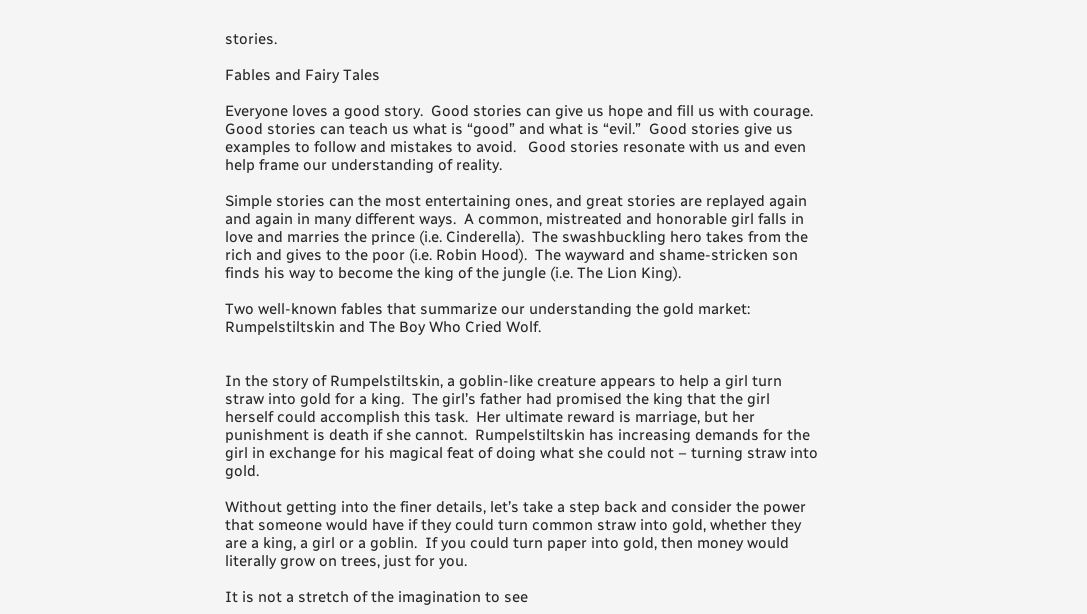stories.

Fables and Fairy Tales

Everyone loves a good story.  Good stories can give us hope and fill us with courage.  Good stories can teach us what is “good” and what is “evil.”  Good stories give us examples to follow and mistakes to avoid.   Good stories resonate with us and even help frame our understanding of reality.

Simple stories can the most entertaining ones, and great stories are replayed again and again in many different ways.  A common, mistreated and honorable girl falls in love and marries the prince (i.e. Cinderella).  The swashbuckling hero takes from the rich and gives to the poor (i.e. Robin Hood).  The wayward and shame-stricken son finds his way to become the king of the jungle (i.e. The Lion King).

Two well-known fables that summarize our understanding the gold market: Rumpelstiltskin and The Boy Who Cried Wolf.


In the story of Rumpelstiltskin, a goblin-like creature appears to help a girl turn straw into gold for a king.  The girl’s father had promised the king that the girl herself could accomplish this task.  Her ultimate reward is marriage, but her punishment is death if she cannot.  Rumpelstiltskin has increasing demands for the girl in exchange for his magical feat of doing what she could not – turning straw into gold.

Without getting into the finer details, let’s take a step back and consider the power that someone would have if they could turn common straw into gold, whether they are a king, a girl or a goblin.  If you could turn paper into gold, then money would literally grow on trees, just for you.

It is not a stretch of the imagination to see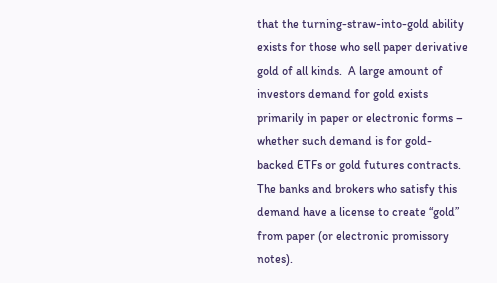that the turning-straw-into-gold ability exists for those who sell paper derivative gold of all kinds.  A large amount of investors demand for gold exists primarily in paper or electronic forms – whether such demand is for gold-backed ETFs or gold futures contracts.  The banks and brokers who satisfy this demand have a license to create “gold” from paper (or electronic promissory notes).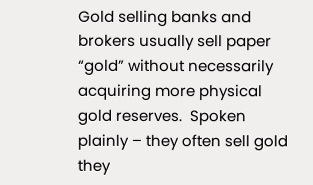Gold selling banks and brokers usually sell paper “gold” without necessarily acquiring more physical gold reserves.  Spoken plainly – they often sell gold they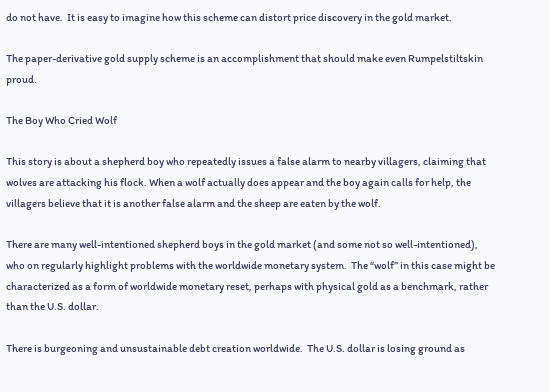do not have.  It is easy to imagine how this scheme can distort price discovery in the gold market.

The paper-derivative gold supply scheme is an accomplishment that should make even Rumpelstiltskin proud.

The Boy Who Cried Wolf

This story is about a shepherd boy who repeatedly issues a false alarm to nearby villagers, claiming that wolves are attacking his flock. When a wolf actually does appear and the boy again calls for help, the villagers believe that it is another false alarm and the sheep are eaten by the wolf.

There are many well-intentioned shepherd boys in the gold market (and some not so well-intentioned), who on regularly highlight problems with the worldwide monetary system.  The “wolf” in this case might be characterized as a form of worldwide monetary reset, perhaps with physical gold as a benchmark, rather than the U.S. dollar.

There is burgeoning and unsustainable debt creation worldwide.  The U.S. dollar is losing ground as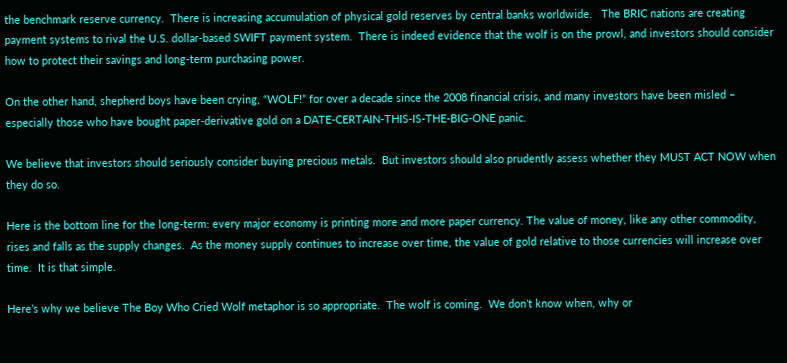the benchmark reserve currency.  There is increasing accumulation of physical gold reserves by central banks worldwide.   The BRIC nations are creating payment systems to rival the U.S. dollar-based SWIFT payment system.  There is indeed evidence that the wolf is on the prowl, and investors should consider how to protect their savings and long-term purchasing power.

On the other hand, shepherd boys have been crying, “WOLF!” for over a decade since the 2008 financial crisis, and many investors have been misled – especially those who have bought paper-derivative gold on a DATE-CERTAIN-THIS-IS-THE-BIG-ONE panic.

We believe that investors should seriously consider buying precious metals.  But investors should also prudently assess whether they MUST ACT NOW when they do so.

Here is the bottom line for the long-term: every major economy is printing more and more paper currency. The value of money, like any other commodity, rises and falls as the supply changes.  As the money supply continues to increase over time, the value of gold relative to those currencies will increase over time.  It is that simple.

Here’s why we believe The Boy Who Cried Wolf metaphor is so appropriate.  The wolf is coming.  We don’t know when, why or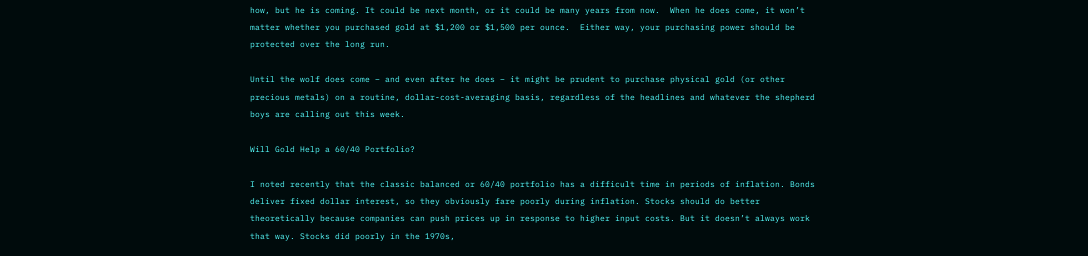how, but he is coming. It could be next month, or it could be many years from now.  When he does come, it won’t matter whether you purchased gold at $1,200 or $1,500 per ounce.  Either way, your purchasing power should be protected over the long run.

Until the wolf does come – and even after he does – it might be prudent to purchase physical gold (or other precious metals) on a routine, dollar-cost-averaging basis, regardless of the headlines and whatever the shepherd boys are calling out this week.

Will Gold Help a 60/40 Portfolio?

I noted recently that the classic balanced or 60/40 portfolio has a difficult time in periods of inflation. Bonds deliver fixed dollar interest, so they obviously fare poorly during inflation. Stocks should do better theoretically because companies can push prices up in response to higher input costs. But it doesn’t always work that way. Stocks did poorly in the 1970s,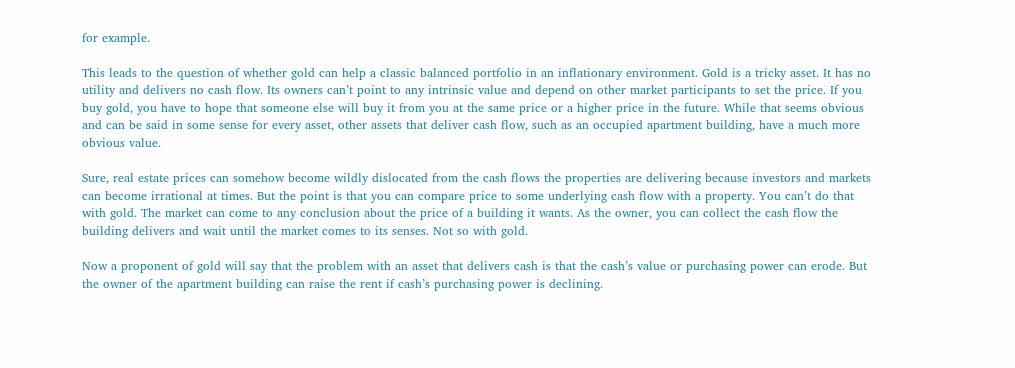for example.

This leads to the question of whether gold can help a classic balanced portfolio in an inflationary environment. Gold is a tricky asset. It has no utility and delivers no cash flow. Its owners can’t point to any intrinsic value and depend on other market participants to set the price. If you buy gold, you have to hope that someone else will buy it from you at the same price or a higher price in the future. While that seems obvious and can be said in some sense for every asset, other assets that deliver cash flow, such as an occupied apartment building, have a much more obvious value.

Sure, real estate prices can somehow become wildly dislocated from the cash flows the properties are delivering because investors and markets can become irrational at times. But the point is that you can compare price to some underlying cash flow with a property. You can’t do that with gold. The market can come to any conclusion about the price of a building it wants. As the owner, you can collect the cash flow the building delivers and wait until the market comes to its senses. Not so with gold.

Now a proponent of gold will say that the problem with an asset that delivers cash is that the cash’s value or purchasing power can erode. But the owner of the apartment building can raise the rent if cash’s purchasing power is declining.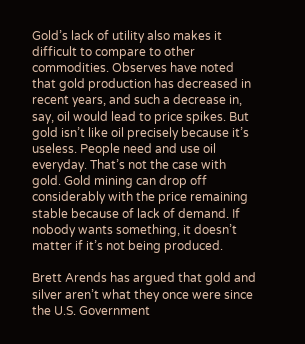Gold’s lack of utility also makes it difficult to compare to other commodities. Observes have noted that gold production has decreased in recent years, and such a decrease in, say, oil would lead to price spikes. But gold isn’t like oil precisely because it’s useless. People need and use oil everyday. That’s not the case with gold. Gold mining can drop off considerably with the price remaining stable because of lack of demand. If nobody wants something, it doesn’t matter if it’s not being produced.

Brett Arends has argued that gold and silver aren’t what they once were since the U.S. Government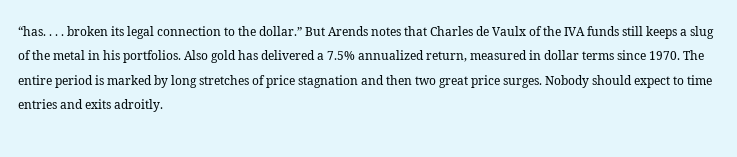“has. . . . broken its legal connection to the dollar.” But Arends notes that Charles de Vaulx of the IVA funds still keeps a slug of the metal in his portfolios. Also gold has delivered a 7.5% annualized return, measured in dollar terms since 1970. The entire period is marked by long stretches of price stagnation and then two great price surges. Nobody should expect to time entries and exits adroitly.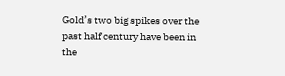Gold’s two big spikes over the past half century have been in the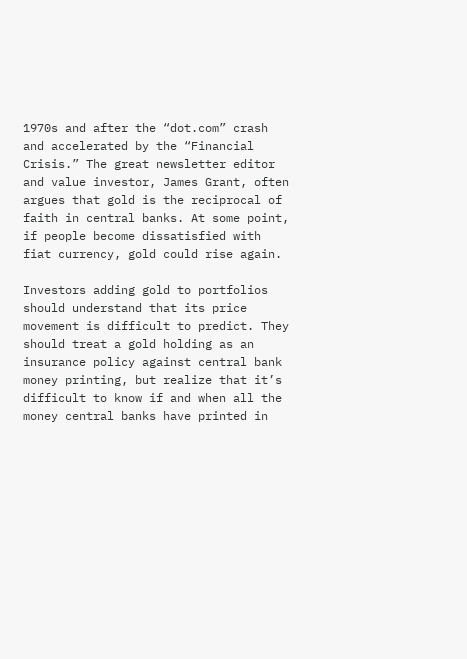1970s and after the “dot.com” crash and accelerated by the “Financial Crisis.” The great newsletter editor and value investor, James Grant, often argues that gold is the reciprocal of faith in central banks. At some point, if people become dissatisfied with fiat currency, gold could rise again.

Investors adding gold to portfolios should understand that its price movement is difficult to predict. They should treat a gold holding as an insurance policy against central bank money printing, but realize that it’s difficult to know if and when all the money central banks have printed in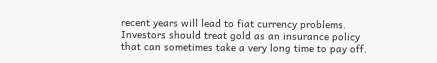recent years will lead to fiat currency problems. Investors should treat gold as an insurance policy that can sometimes take a very long time to pay off.